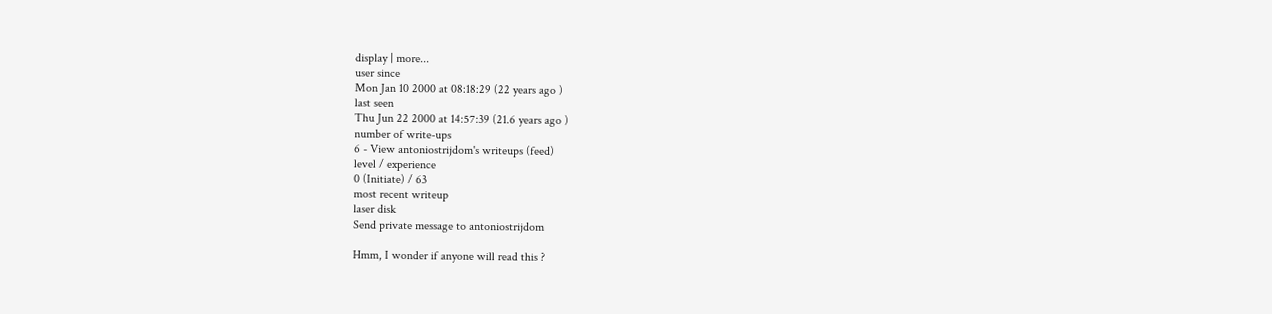display | more...
user since
Mon Jan 10 2000 at 08:18:29 (22 years ago )
last seen
Thu Jun 22 2000 at 14:57:39 (21.6 years ago )
number of write-ups
6 - View antoniostrijdom's writeups (feed)
level / experience
0 (Initiate) / 63
most recent writeup
laser disk
Send private message to antoniostrijdom

Hmm, I wonder if anyone will read this ?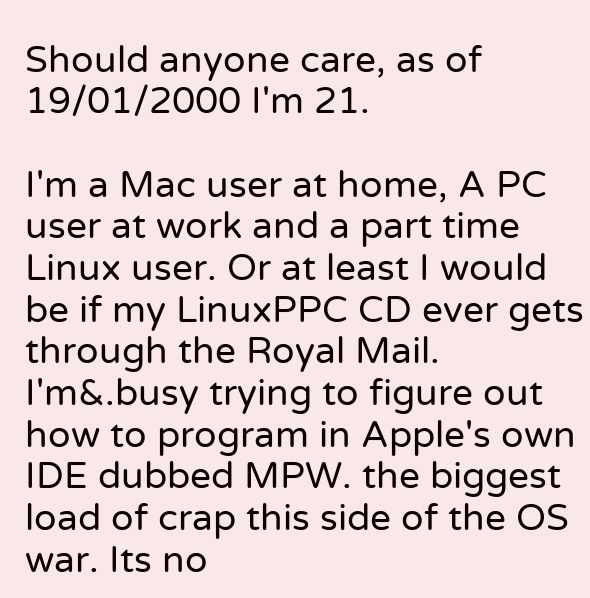Should anyone care, as of 19/01/2000 I'm 21.

I'm a Mac user at home, A PC user at work and a part time Linux user. Or at least I would be if my LinuxPPC CD ever gets through the Royal Mail. I'm&.busy trying to figure out how to program in Apple's own IDE dubbed MPW. the biggest load of crap this side of the OS war. Its no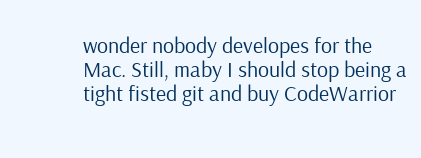wonder nobody developes for the Mac. Still, maby I should stop being a tight fisted git and buy CodeWarrior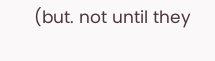(but. not until they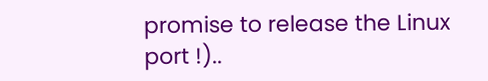promise to release the Linux port !)..